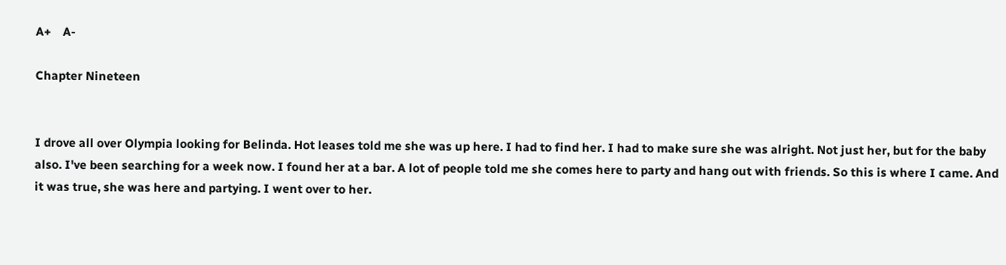A+    A-

Chapter Nineteen


I drove all over Olympia looking for Belinda. Hot leases told me she was up here. I had to find her. I had to make sure she was alright. Not just her, but for the baby also. I've been searching for a week now. I found her at a bar. A lot of people told me she comes here to party and hang out with friends. So this is where I came. And it was true, she was here and partying. I went over to her.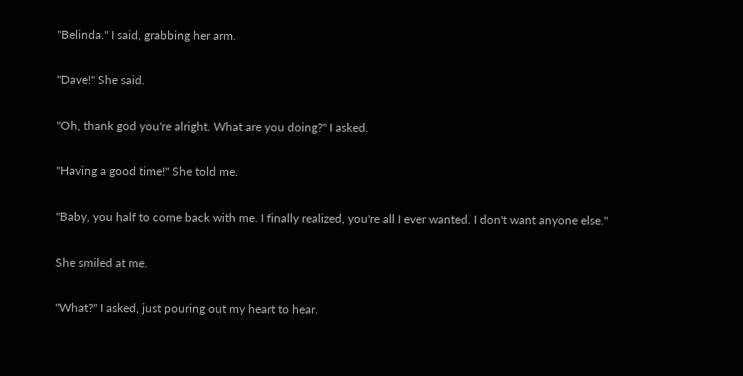"Belinda." I said, grabbing her arm.

"Dave!" She said.

"Oh, thank god you're alright. What are you doing?" I asked.

"Having a good time!" She told me.

"Baby, you half to come back with me. I finally realized, you're all I ever wanted. I don't want anyone else."

She smiled at me.

"What?" I asked, just pouring out my heart to hear.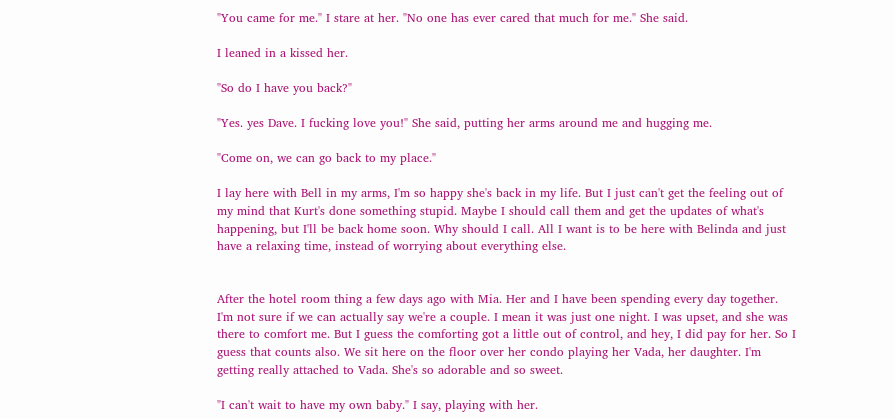"You came for me." I stare at her. "No one has ever cared that much for me." She said.

I leaned in a kissed her.

"So do I have you back?"

"Yes. yes Dave. I fucking love you!" She said, putting her arms around me and hugging me.

"Come on, we can go back to my place."

I lay here with Bell in my arms, I'm so happy she's back in my life. But I just can't get the feeling out of my mind that Kurt's done something stupid. Maybe I should call them and get the updates of what's happening, but I'll be back home soon. Why should I call. All I want is to be here with Belinda and just have a relaxing time, instead of worrying about everything else.


After the hotel room thing a few days ago with Mia. Her and I have been spending every day together. I'm not sure if we can actually say we're a couple. I mean it was just one night. I was upset, and she was there to comfort me. But I guess the comforting got a little out of control, and hey, I did pay for her. So I guess that counts also. We sit here on the floor over her condo playing her Vada, her daughter. I'm getting really attached to Vada. She's so adorable and so sweet.

"I can't wait to have my own baby." I say, playing with her.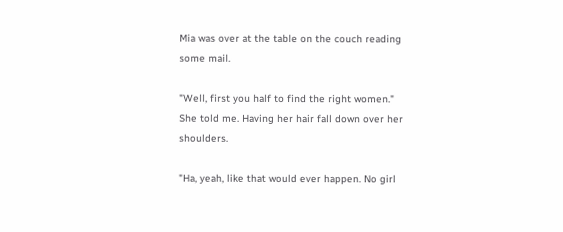Mia was over at the table on the couch reading some mail.

"Well, first you half to find the right women." She told me. Having her hair fall down over her shoulders.

"Ha, yeah, like that would ever happen. No girl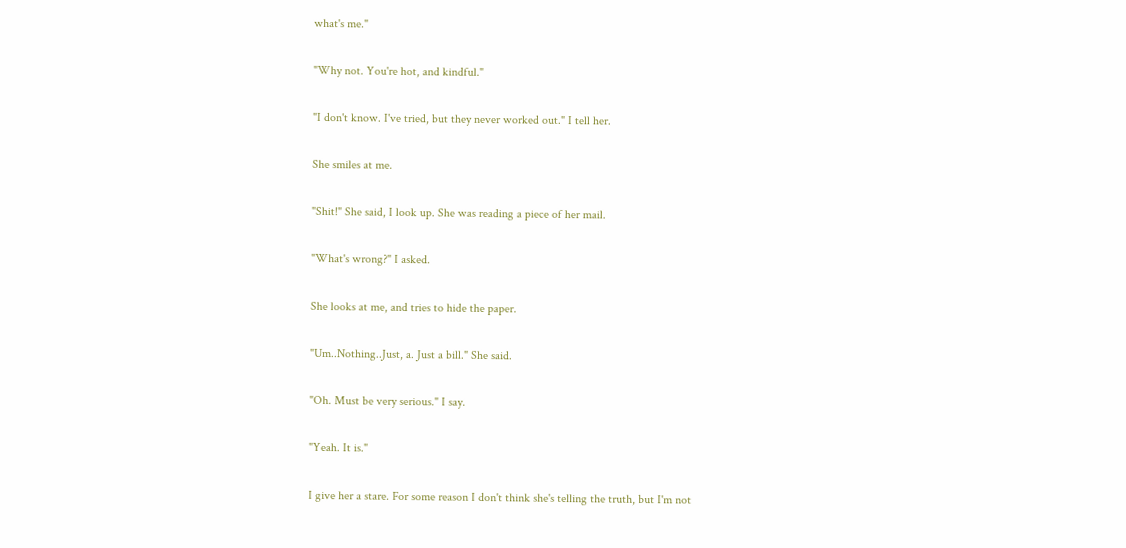what's me."

"Why not. You're hot, and kindful."

"I don't know. I've tried, but they never worked out." I tell her.

She smiles at me.

"Shit!" She said, I look up. She was reading a piece of her mail.

"What's wrong?" I asked.

She looks at me, and tries to hide the paper.

"Um..Nothing..Just, a. Just a bill." She said.

"Oh. Must be very serious." I say.

"Yeah. It is."

I give her a stare. For some reason I don't think she's telling the truth, but I'm not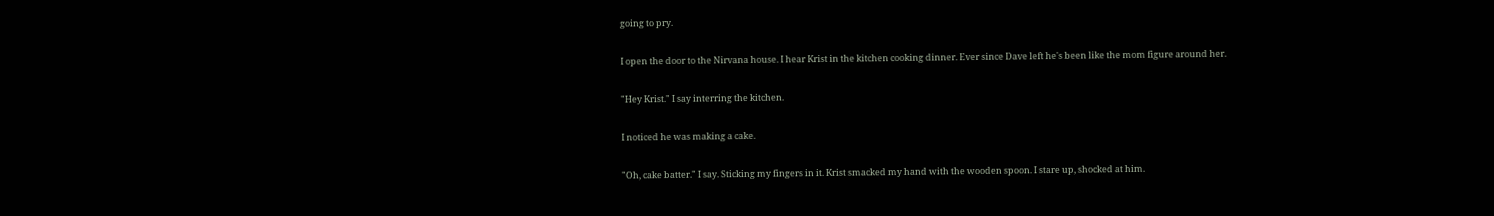going to pry.

I open the door to the Nirvana house. I hear Krist in the kitchen cooking dinner. Ever since Dave left he's been like the mom figure around her.

"Hey Krist." I say interring the kitchen.

I noticed he was making a cake.

"Oh, cake batter." I say. Sticking my fingers in it. Krist smacked my hand with the wooden spoon. I stare up, shocked at him.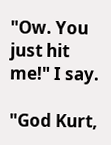"Ow. You just hit me!" I say.

"God Kurt,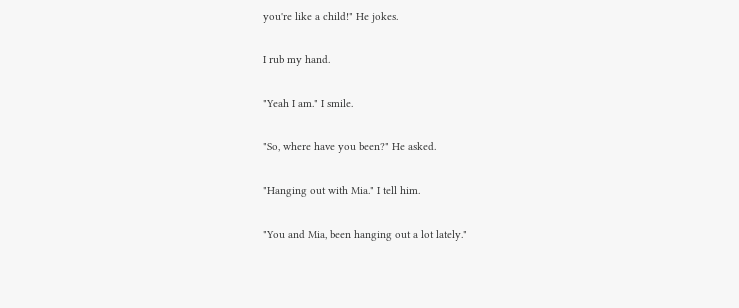you're like a child!" He jokes.

I rub my hand.

"Yeah I am." I smile.

"So, where have you been?" He asked.

"Hanging out with Mia." I tell him.

"You and Mia, been hanging out a lot lately."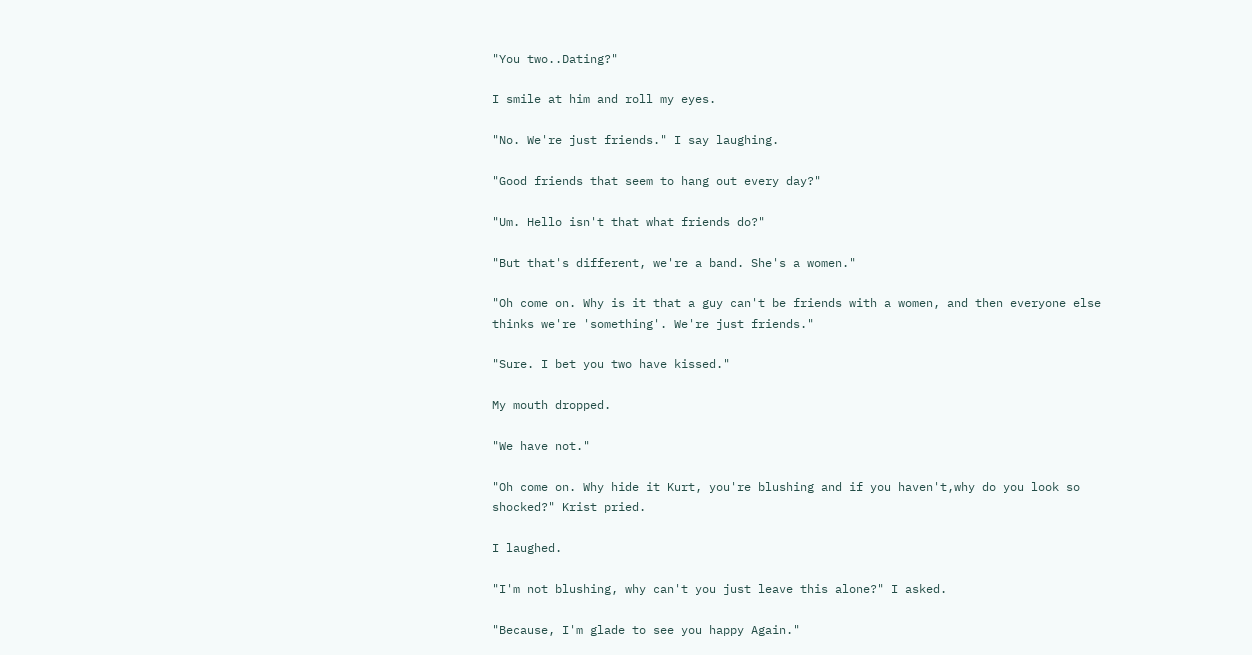"You two..Dating?"

I smile at him and roll my eyes.

"No. We're just friends." I say laughing.

"Good friends that seem to hang out every day?"

"Um. Hello isn't that what friends do?"

"But that's different, we're a band. She's a women."

"Oh come on. Why is it that a guy can't be friends with a women, and then everyone else thinks we're 'something'. We're just friends."

"Sure. I bet you two have kissed."

My mouth dropped.

"We have not."

"Oh come on. Why hide it Kurt, you're blushing and if you haven't,why do you look so shocked?" Krist pried.

I laughed.

"I'm not blushing, why can't you just leave this alone?" I asked.

"Because, I'm glade to see you happy Again."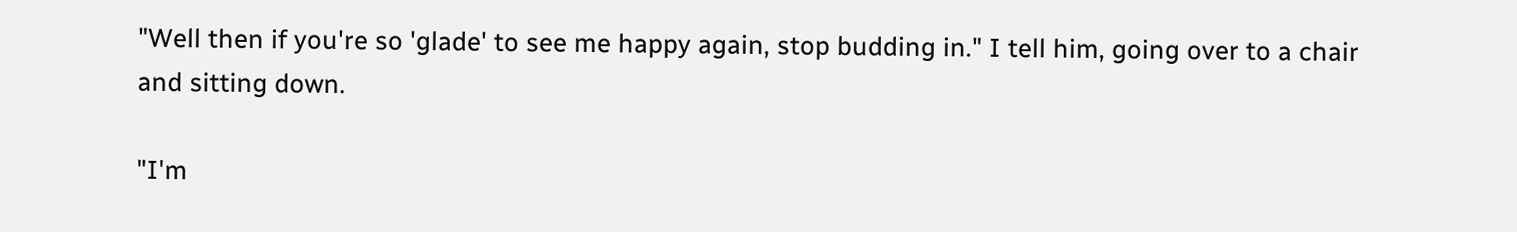"Well then if you're so 'glade' to see me happy again, stop budding in." I tell him, going over to a chair and sitting down.

"I'm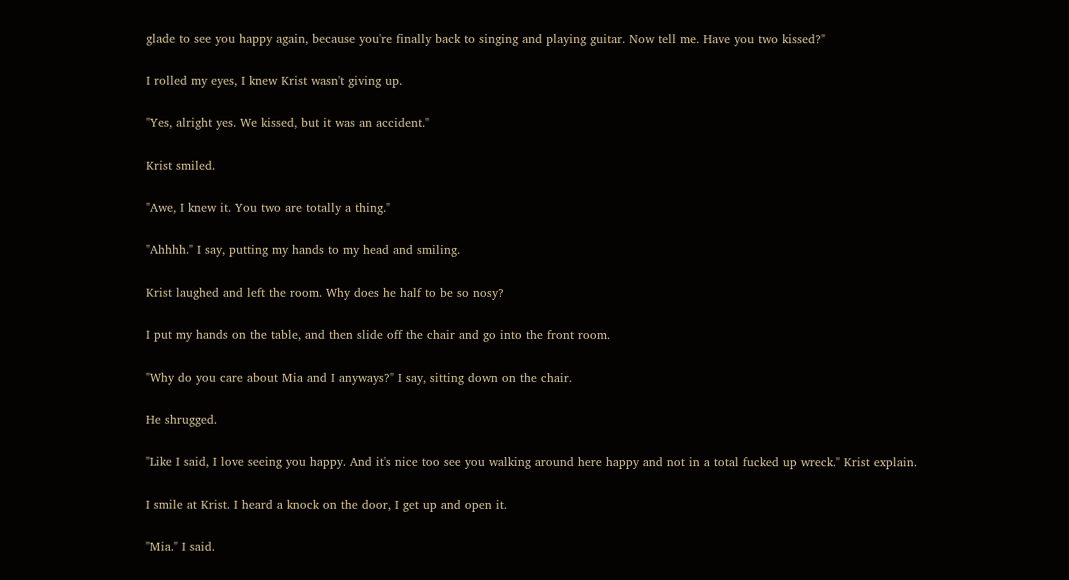glade to see you happy again, because you're finally back to singing and playing guitar. Now tell me. Have you two kissed?"

I rolled my eyes, I knew Krist wasn't giving up.

"Yes, alright yes. We kissed, but it was an accident."

Krist smiled.

"Awe, I knew it. You two are totally a thing."

"Ahhhh." I say, putting my hands to my head and smiling.

Krist laughed and left the room. Why does he half to be so nosy?

I put my hands on the table, and then slide off the chair and go into the front room.

"Why do you care about Mia and I anyways?" I say, sitting down on the chair.

He shrugged.

"Like I said, I love seeing you happy. And it's nice too see you walking around here happy and not in a total fucked up wreck." Krist explain.

I smile at Krist. I heard a knock on the door, I get up and open it.

"Mia." I said.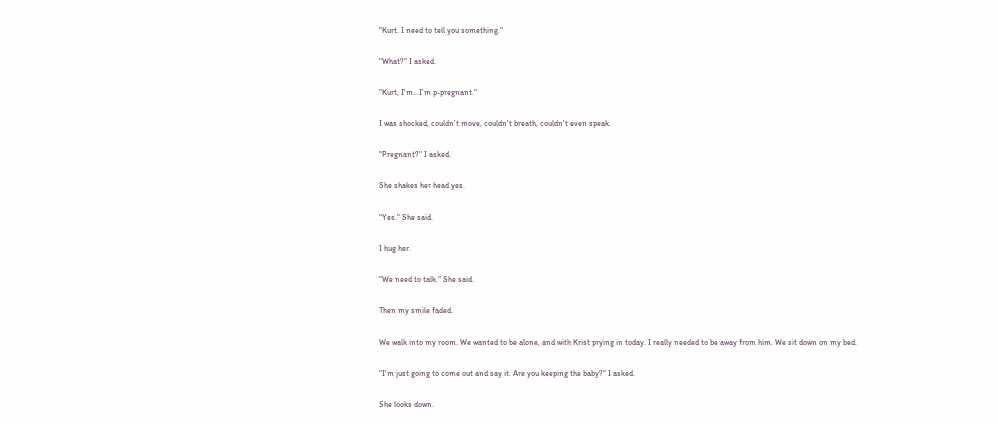"Kurt. I need to tell you something."

"What?" I asked.

"Kurt, I'm...I'm p-pregnant."

I was shocked, couldn't move, couldn't breath, couldn't even speak.

"Pregnant?" I asked.

She shakes her head yes.

"Yes." She said.

I hug her.

"We need to talk." She said.

Then my smile faded.

We walk into my room. We wanted to be alone, and with Krist prying in today. I really needed to be away from him. We sit down on my bed.

"I'm just going to come out and say it. Are you keeping the baby?" I asked.

She looks down.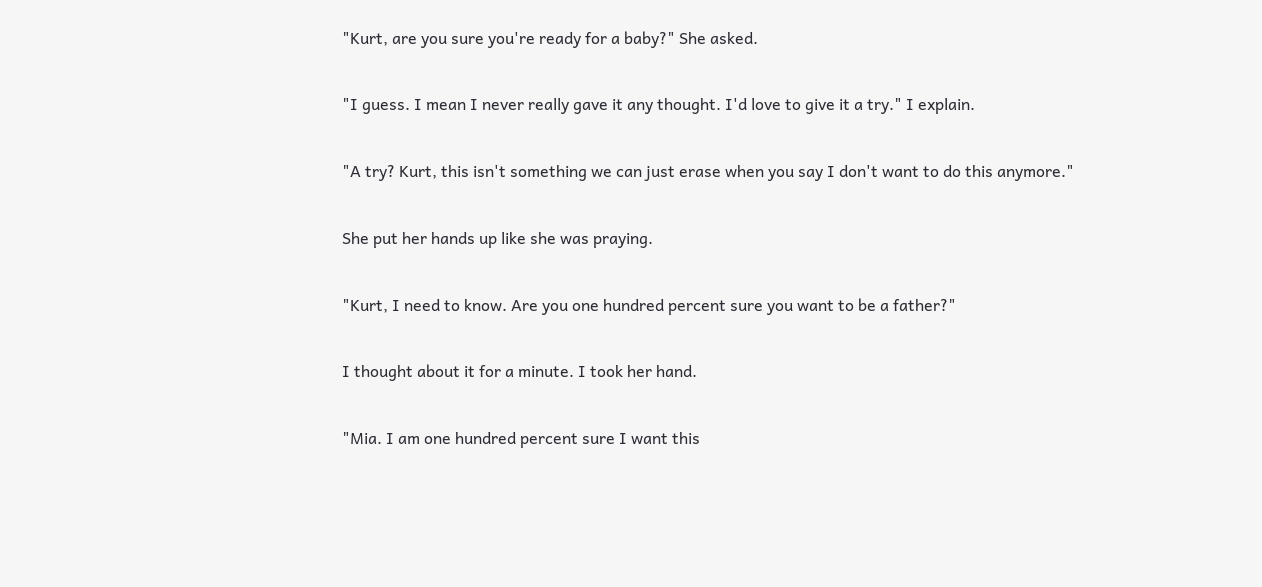"Kurt, are you sure you're ready for a baby?" She asked.

"I guess. I mean I never really gave it any thought. I'd love to give it a try." I explain.

"A try? Kurt, this isn't something we can just erase when you say I don't want to do this anymore."

She put her hands up like she was praying.

"Kurt, I need to know. Are you one hundred percent sure you want to be a father?"

I thought about it for a minute. I took her hand.

"Mia. I am one hundred percent sure I want this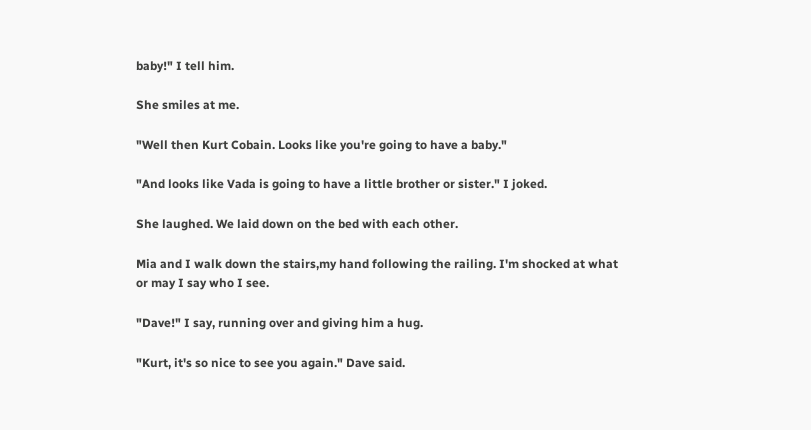baby!" I tell him.

She smiles at me.

"Well then Kurt Cobain. Looks like you're going to have a baby."

"And looks like Vada is going to have a little brother or sister." I joked.

She laughed. We laid down on the bed with each other.

Mia and I walk down the stairs,my hand following the railing. I'm shocked at what or may I say who I see.

"Dave!" I say, running over and giving him a hug.

"Kurt, it's so nice to see you again." Dave said.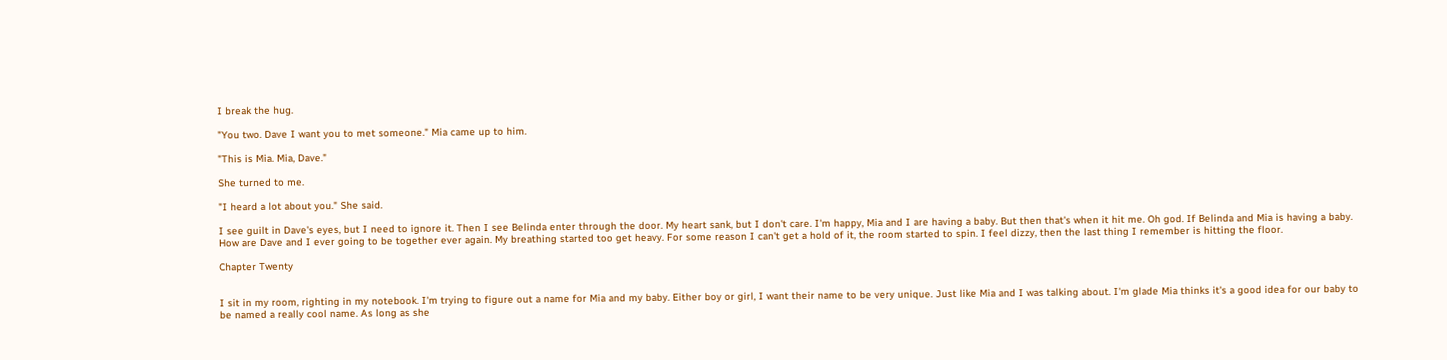I break the hug.

"You two. Dave I want you to met someone." Mia came up to him.

"This is Mia. Mia, Dave."

She turned to me.

"I heard a lot about you." She said.

I see guilt in Dave's eyes, but I need to ignore it. Then I see Belinda enter through the door. My heart sank, but I don't care. I'm happy, Mia and I are having a baby. But then that's when it hit me. Oh god. If Belinda and Mia is having a baby. How are Dave and I ever going to be together ever again. My breathing started too get heavy. For some reason I can't get a hold of it, the room started to spin. I feel dizzy, then the last thing I remember is hitting the floor.

Chapter Twenty


I sit in my room, righting in my notebook. I'm trying to figure out a name for Mia and my baby. Either boy or girl, I want their name to be very unique. Just like Mia and I was talking about. I'm glade Mia thinks it's a good idea for our baby to be named a really cool name. As long as she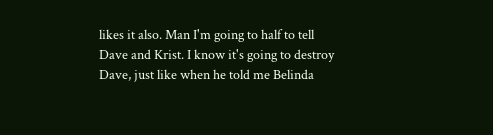likes it also. Man I'm going to half to tell Dave and Krist. I know it's going to destroy Dave, just like when he told me Belinda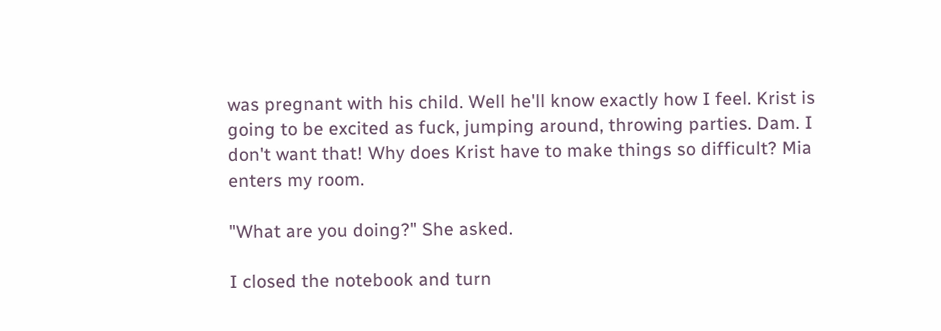was pregnant with his child. Well he'll know exactly how I feel. Krist is going to be excited as fuck, jumping around, throwing parties. Dam. I don't want that! Why does Krist have to make things so difficult? Mia enters my room.

"What are you doing?" She asked.

I closed the notebook and turn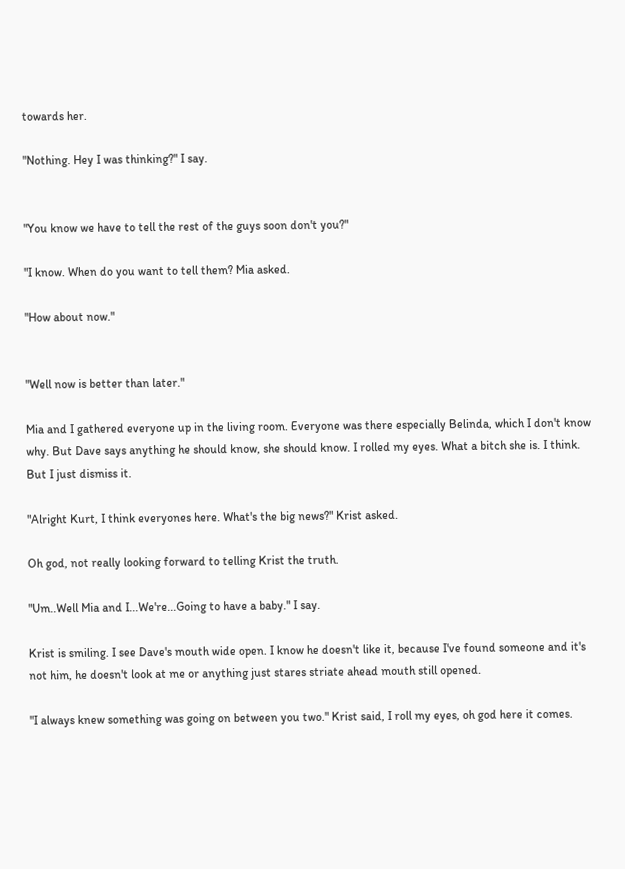towards her.

"Nothing. Hey I was thinking?" I say.


"You know we have to tell the rest of the guys soon don't you?"

"I know. When do you want to tell them? Mia asked.

"How about now."


"Well now is better than later."

Mia and I gathered everyone up in the living room. Everyone was there especially Belinda, which I don't know why. But Dave says anything he should know, she should know. I rolled my eyes. What a bitch she is. I think. But I just dismiss it.

"Alright Kurt, I think everyones here. What's the big news?" Krist asked.

Oh god, not really looking forward to telling Krist the truth.

"Um..Well Mia and I...We're...Going to have a baby." I say.

Krist is smiling. I see Dave's mouth wide open. I know he doesn't like it, because I've found someone and it's not him, he doesn't look at me or anything just stares striate ahead mouth still opened.

"I always knew something was going on between you two." Krist said, I roll my eyes, oh god here it comes.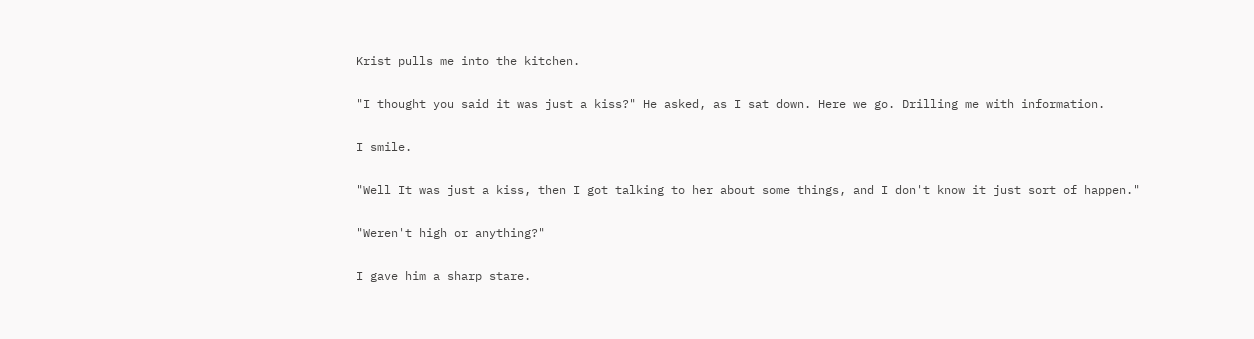Krist pulls me into the kitchen.

"I thought you said it was just a kiss?" He asked, as I sat down. Here we go. Drilling me with information.

I smile.

"Well It was just a kiss, then I got talking to her about some things, and I don't know it just sort of happen."

"Weren't high or anything?"

I gave him a sharp stare.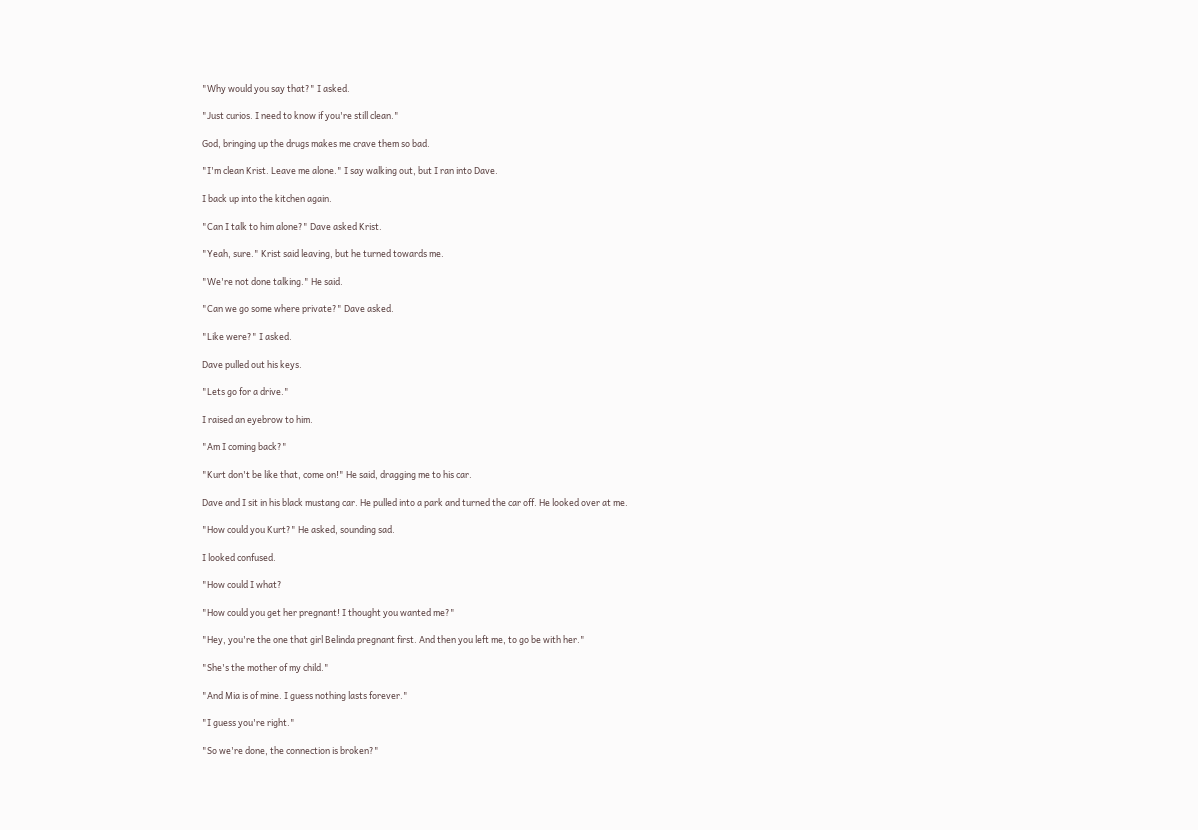"Why would you say that?" I asked.

"Just curios. I need to know if you're still clean."

God, bringing up the drugs makes me crave them so bad.

"I'm clean Krist. Leave me alone." I say walking out, but I ran into Dave.

I back up into the kitchen again.

"Can I talk to him alone?" Dave asked Krist.

"Yeah, sure." Krist said leaving, but he turned towards me.

"We're not done talking." He said.

"Can we go some where private?" Dave asked.

"Like were?" I asked.

Dave pulled out his keys.

"Lets go for a drive."

I raised an eyebrow to him.

"Am I coming back?"

"Kurt don't be like that, come on!" He said, dragging me to his car.

Dave and I sit in his black mustang car. He pulled into a park and turned the car off. He looked over at me.

"How could you Kurt?" He asked, sounding sad.

I looked confused.

"How could I what?

"How could you get her pregnant! I thought you wanted me?"

"Hey, you're the one that girl Belinda pregnant first. And then you left me, to go be with her."

"She's the mother of my child."

"And Mia is of mine. I guess nothing lasts forever."

"I guess you're right."

"So we're done, the connection is broken?"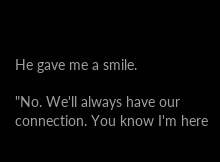He gave me a smile.

"No. We'll always have our connection. You know I'm here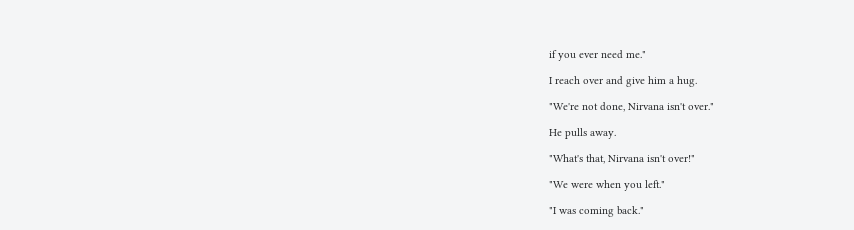if you ever need me."

I reach over and give him a hug.

"We're not done, Nirvana isn't over."

He pulls away.

"What's that, Nirvana isn't over!"

"We were when you left."

"I was coming back."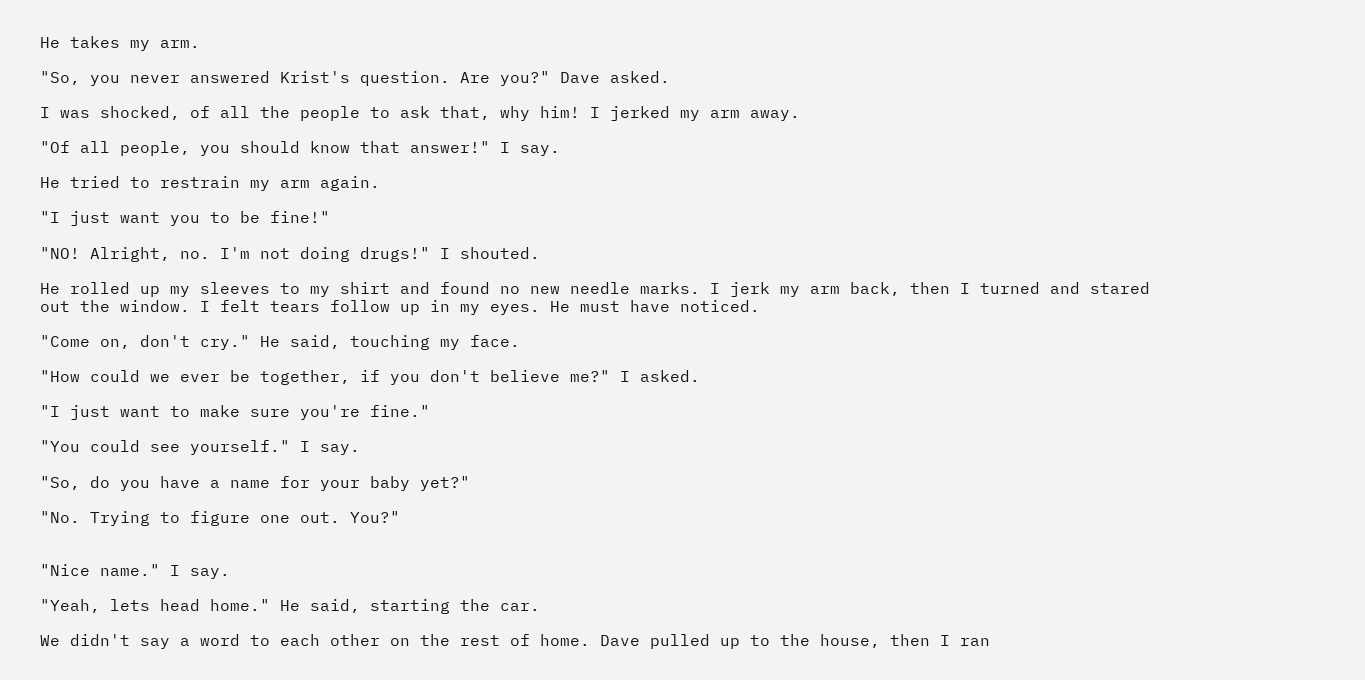He takes my arm.

"So, you never answered Krist's question. Are you?" Dave asked.

I was shocked, of all the people to ask that, why him! I jerked my arm away.

"Of all people, you should know that answer!" I say.

He tried to restrain my arm again.

"I just want you to be fine!"

"NO! Alright, no. I'm not doing drugs!" I shouted.

He rolled up my sleeves to my shirt and found no new needle marks. I jerk my arm back, then I turned and stared out the window. I felt tears follow up in my eyes. He must have noticed.

"Come on, don't cry." He said, touching my face.

"How could we ever be together, if you don't believe me?" I asked.

"I just want to make sure you're fine."

"You could see yourself." I say.

"So, do you have a name for your baby yet?"

"No. Trying to figure one out. You?"


"Nice name." I say.

"Yeah, lets head home." He said, starting the car.

We didn't say a word to each other on the rest of home. Dave pulled up to the house, then I ran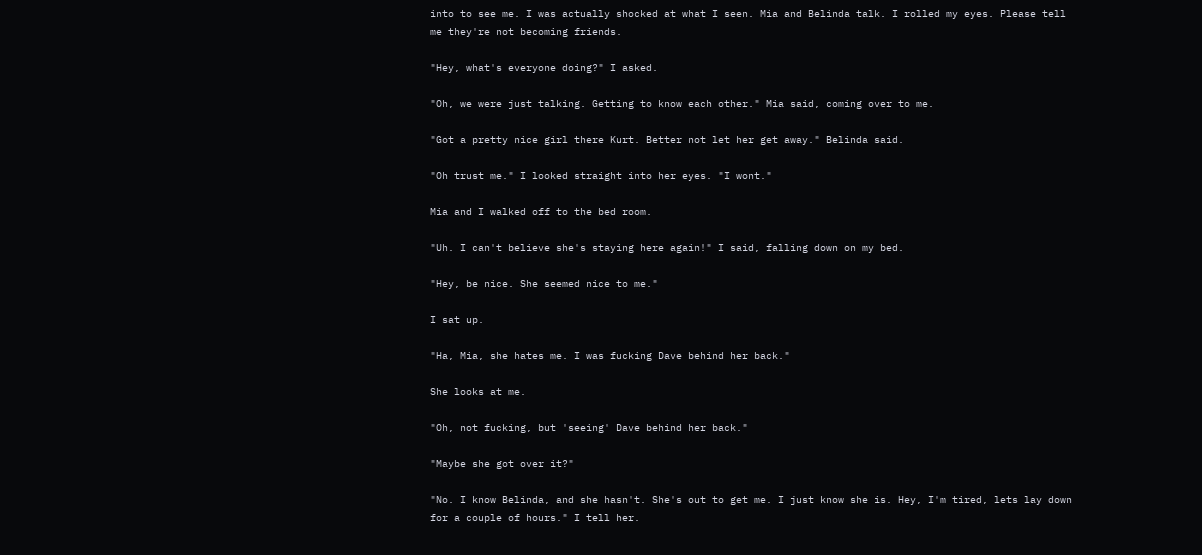into to see me. I was actually shocked at what I seen. Mia and Belinda talk. I rolled my eyes. Please tell me they're not becoming friends.

"Hey, what's everyone doing?" I asked.

"Oh, we were just talking. Getting to know each other." Mia said, coming over to me.

"Got a pretty nice girl there Kurt. Better not let her get away." Belinda said.

"Oh trust me." I looked straight into her eyes. "I wont."

Mia and I walked off to the bed room.

"Uh. I can't believe she's staying here again!" I said, falling down on my bed.

"Hey, be nice. She seemed nice to me."

I sat up.

"Ha, Mia, she hates me. I was fucking Dave behind her back."

She looks at me.

"Oh, not fucking, but 'seeing' Dave behind her back."

"Maybe she got over it?"

"No. I know Belinda, and she hasn't. She's out to get me. I just know she is. Hey, I'm tired, lets lay down for a couple of hours." I tell her.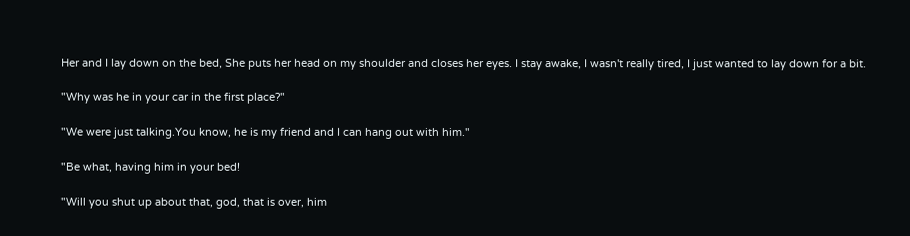Her and I lay down on the bed, She puts her head on my shoulder and closes her eyes. I stay awake, I wasn't really tired, I just wanted to lay down for a bit.

"Why was he in your car in the first place?"

"We were just talking.You know, he is my friend and I can hang out with him."

"Be what, having him in your bed!

"Will you shut up about that, god, that is over, him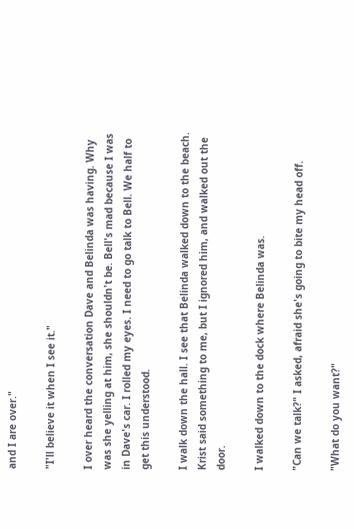and I are over."

"I'll believe it when I see it."

I over heard the conversation Dave and Belinda was having. Why was she yelling at him, she shouldn't be. Bell's mad because I was in Dave's car. I rolled my eyes. I need to go talk to Bell. We half to get this understood.

I walk down the hall. I see that Belinda walked down to the beach. Krist said something to me, but I ignored him, and walked out the door.

I walked down to the dock where Belinda was.

"Can we talk?" I asked, afraid she's going to bite my head off.

"What do you want?"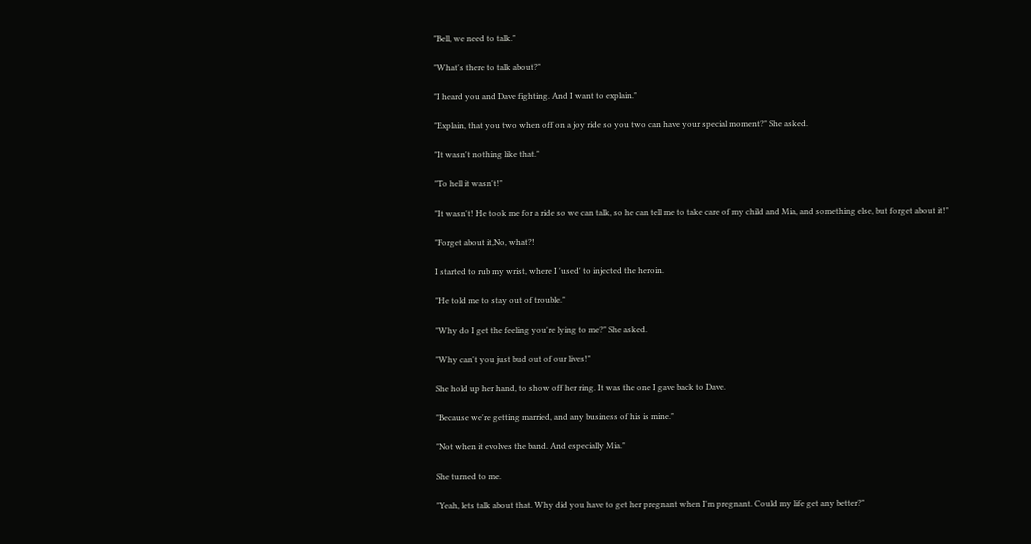"Bell, we need to talk."

"What's there to talk about?"

"I heard you and Dave fighting. And I want to explain."

"Explain, that you two when off on a joy ride so you two can have your special moment?" She asked.

"It wasn't nothing like that."

"To hell it wasn't!"

"It wasn't! He took me for a ride so we can talk, so he can tell me to take care of my child and Mia, and something else, but forget about it!"

"Forget about it,No, what?!

I started to rub my wrist, where I 'used' to injected the heroin.

"He told me to stay out of trouble."

"Why do I get the feeling you're lying to me?" She asked.

"Why can't you just bud out of our lives!"

She hold up her hand, to show off her ring. It was the one I gave back to Dave.

"Because we're getting married, and any business of his is mine."

"Not when it evolves the band. And especially Mia."

She turned to me.

"Yeah, lets talk about that. Why did you have to get her pregnant when I'm pregnant. Could my life get any better?"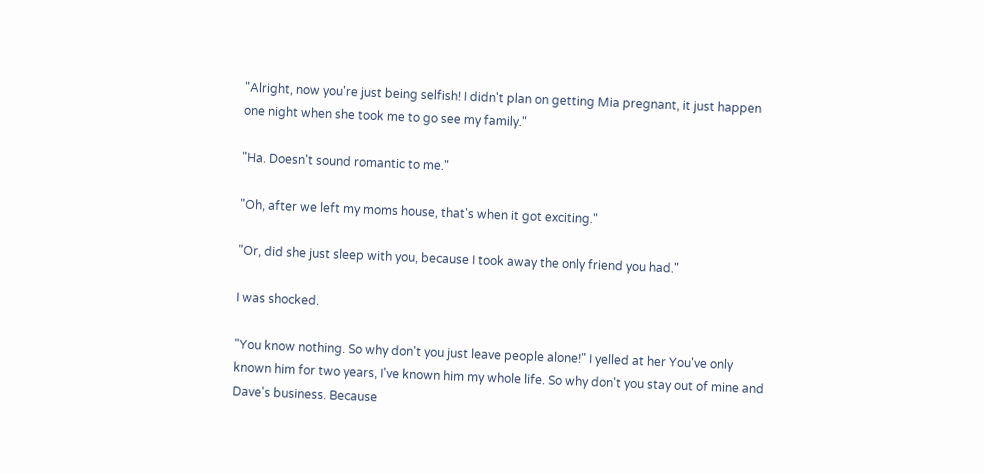"Alright, now you're just being selfish! I didn't plan on getting Mia pregnant, it just happen one night when she took me to go see my family."

"Ha. Doesn't sound romantic to me."

"Oh, after we left my moms house, that's when it got exciting."

"Or, did she just sleep with you, because I took away the only friend you had."

I was shocked.

"You know nothing. So why don't you just leave people alone!" I yelled at her You've only known him for two years, I've known him my whole life. So why don't you stay out of mine and Dave's business. Because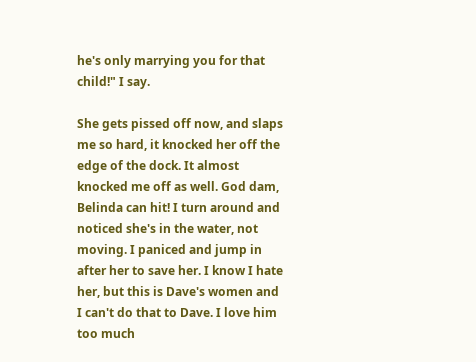he's only marrying you for that child!" I say.

She gets pissed off now, and slaps me so hard, it knocked her off the edge of the dock. It almost knocked me off as well. God dam, Belinda can hit! I turn around and noticed she's in the water, not moving. I paniced and jump in after her to save her. I know I hate her, but this is Dave's women and I can't do that to Dave. I love him too much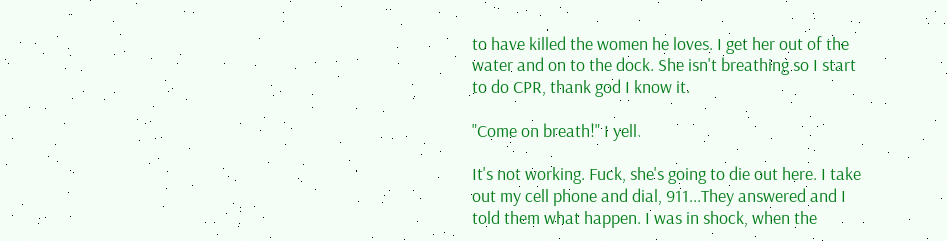to have killed the women he loves. I get her out of the water and on to the dock. She isn't breathing so I start to do CPR, thank god I know it.

"Come on breath!" I yell.

It's not working. Fuck, she's going to die out here. I take out my cell phone and dial, 911...They answered and I told them what happen. I was in shock, when the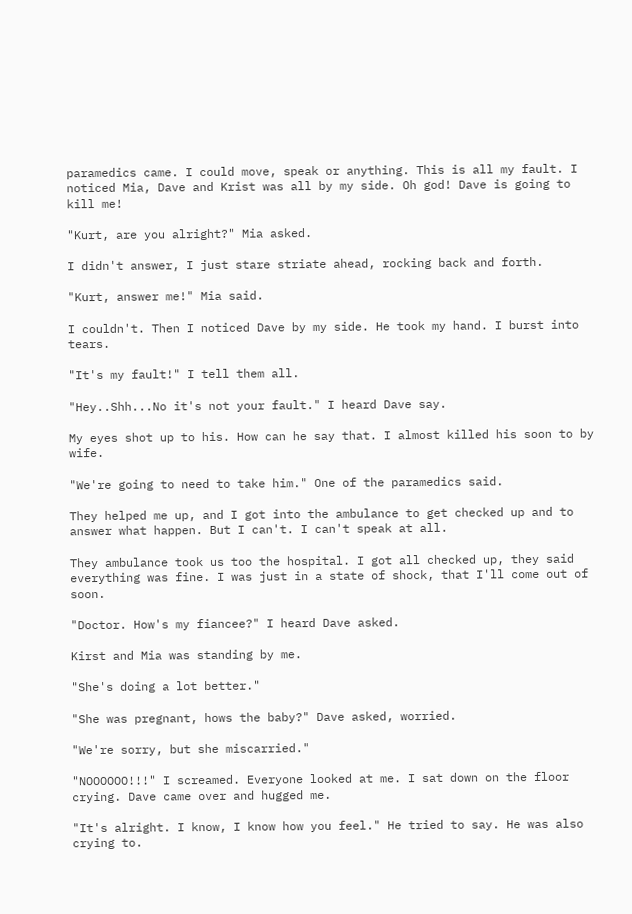paramedics came. I could move, speak or anything. This is all my fault. I noticed Mia, Dave and Krist was all by my side. Oh god! Dave is going to kill me!

"Kurt, are you alright?" Mia asked.

I didn't answer, I just stare striate ahead, rocking back and forth.

"Kurt, answer me!" Mia said.

I couldn't. Then I noticed Dave by my side. He took my hand. I burst into tears.

"It's my fault!" I tell them all.

"Hey..Shh...No it's not your fault." I heard Dave say.

My eyes shot up to his. How can he say that. I almost killed his soon to by wife.

"We're going to need to take him." One of the paramedics said.

They helped me up, and I got into the ambulance to get checked up and to answer what happen. But I can't. I can't speak at all.

They ambulance took us too the hospital. I got all checked up, they said everything was fine. I was just in a state of shock, that I'll come out of soon.

"Doctor. How's my fiancee?" I heard Dave asked.

Kirst and Mia was standing by me.

"She's doing a lot better."

"She was pregnant, hows the baby?" Dave asked, worried.

"We're sorry, but she miscarried."

"NOOOOOO!!!" I screamed. Everyone looked at me. I sat down on the floor crying. Dave came over and hugged me.

"It's alright. I know, I know how you feel." He tried to say. He was also crying to.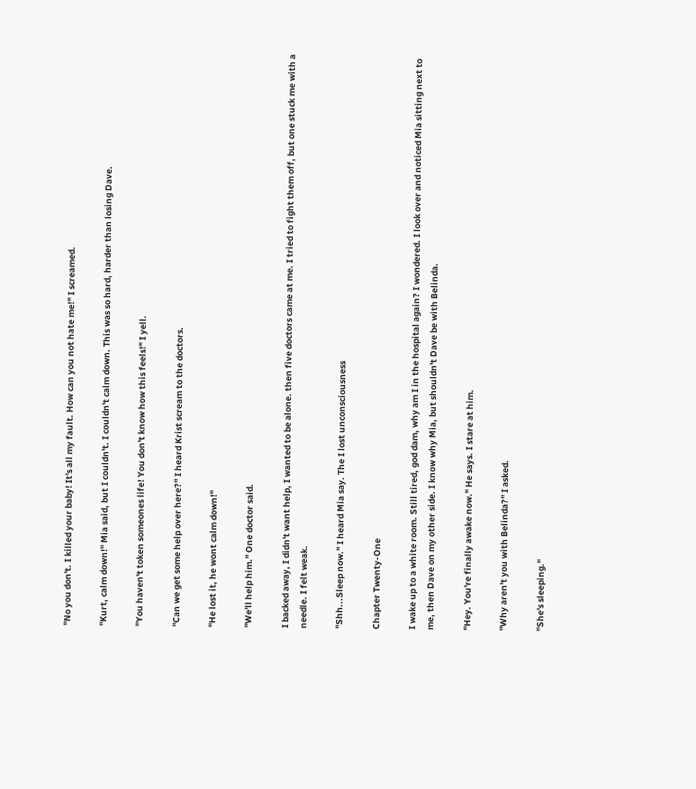"No you don't. I killed your baby! It's all my fault. How can you not hate me!" I screamed.

"Kurt, calm down!" Mia said, but I couldn't. I couldn't calm down. This was so hard, harder than losing Dave.

"You haven't token someones life! You don't know how this feels!" I yell.

"Can we get some help over here?" I heard Krist scream to the doctors.

"He lost it, he wont calm down!"

"We'll help him." One doctor said.

I backed away, I didn't want help, I wanted to be alone. then five doctors came at me. I tried to fight them off, but one stuck me with a needle. I felt weak.

"Shh...Sleep now." I heard Mia say. The I lost unconsciousness

Chapter Twenty-One

I wake up to a white room. Still tired, god dam, why am I in the hospital again? I wondered. I look over and noticed Mia sitting next to me, then Dave on my other side. I know why Mia, but shouldn't Dave be with Belinda.

"Hey. You're finally awake now." He says. I stare at him.

"Why aren't you with Belinda?" I asked.

"She's sleeping."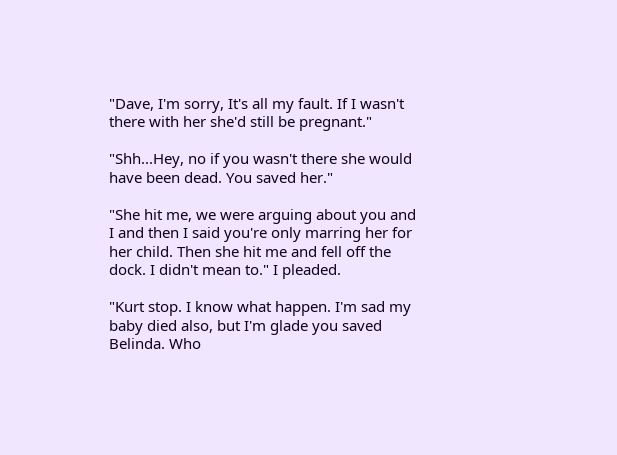"Dave, I'm sorry, It's all my fault. If I wasn't there with her she'd still be pregnant."

"Shh...Hey, no if you wasn't there she would have been dead. You saved her."

"She hit me, we were arguing about you and I and then I said you're only marring her for her child. Then she hit me and fell off the dock. I didn't mean to." I pleaded.

"Kurt stop. I know what happen. I'm sad my baby died also, but I'm glade you saved Belinda. Who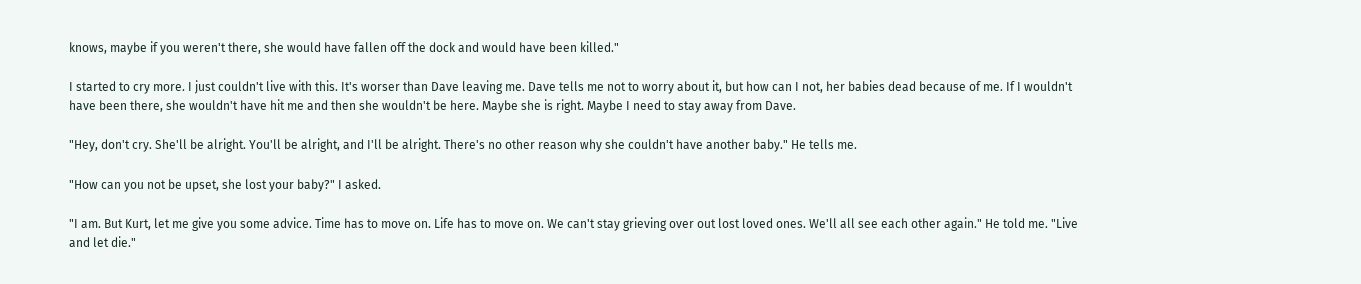knows, maybe if you weren't there, she would have fallen off the dock and would have been killed."

I started to cry more. I just couldn't live with this. It's worser than Dave leaving me. Dave tells me not to worry about it, but how can I not, her babies dead because of me. If I wouldn't have been there, she wouldn't have hit me and then she wouldn't be here. Maybe she is right. Maybe I need to stay away from Dave.

"Hey, don't cry. She'll be alright. You'll be alright, and I'll be alright. There's no other reason why she couldn't have another baby." He tells me.

"How can you not be upset, she lost your baby?" I asked.

"I am. But Kurt, let me give you some advice. Time has to move on. Life has to move on. We can't stay grieving over out lost loved ones. We'll all see each other again." He told me. "Live and let die."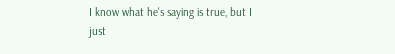I know what he's saying is true, but I just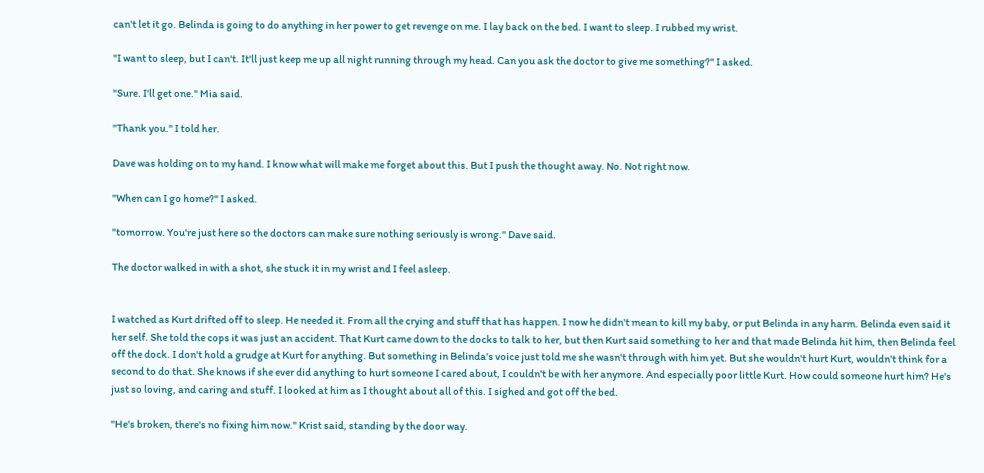can't let it go. Belinda is going to do anything in her power to get revenge on me. I lay back on the bed. I want to sleep. I rubbed my wrist.

"I want to sleep, but I can't. It'll just keep me up all night running through my head. Can you ask the doctor to give me something?" I asked.

"Sure. I'll get one." Mia said.

"Thank you." I told her.

Dave was holding on to my hand. I know what will make me forget about this. But I push the thought away. No. Not right now.

"When can I go home?" I asked.

"tomorrow. You're just here so the doctors can make sure nothing seriously is wrong." Dave said.

The doctor walked in with a shot, she stuck it in my wrist and I feel asleep.


I watched as Kurt drifted off to sleep. He needed it. From all the crying and stuff that has happen. I now he didn't mean to kill my baby, or put Belinda in any harm. Belinda even said it her self. She told the cops it was just an accident. That Kurt came down to the docks to talk to her, but then Kurt said something to her and that made Belinda hit him, then Belinda feel off the dock. I don't hold a grudge at Kurt for anything. But something in Belinda's voice just told me she wasn't through with him yet. But she wouldn't hurt Kurt, wouldn't think for a second to do that. She knows if she ever did anything to hurt someone I cared about, I couldn't be with her anymore. And especially poor little Kurt. How could someone hurt him? He's just so loving, and caring and stuff. I looked at him as I thought about all of this. I sighed and got off the bed.

"He's broken, there's no fixing him now." Krist said, standing by the door way.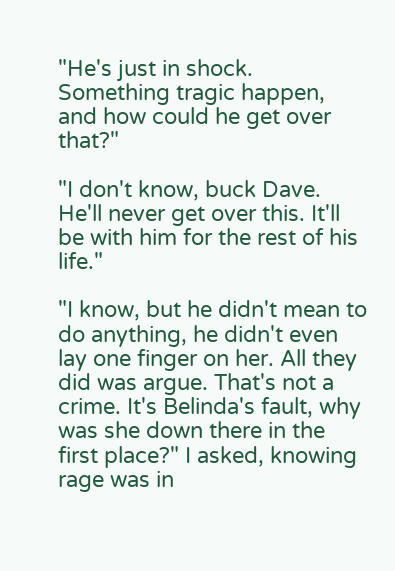"He's just in shock. Something tragic happen, and how could he get over that?"

"I don't know, buck Dave. He'll never get over this. It'll be with him for the rest of his life."

"I know, but he didn't mean to do anything, he didn't even lay one finger on her. All they did was argue. That's not a crime. It's Belinda's fault, why was she down there in the first place?" I asked, knowing rage was in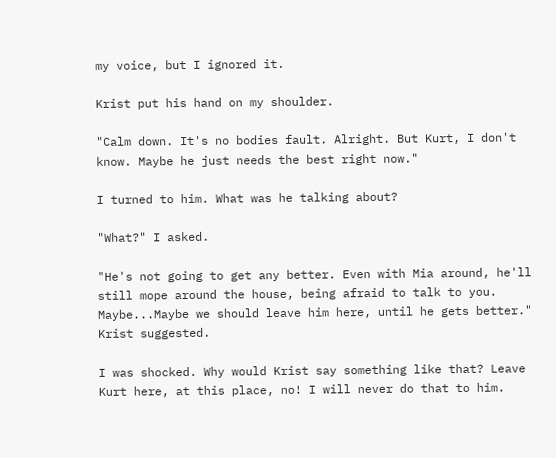my voice, but I ignored it.

Krist put his hand on my shoulder.

"Calm down. It's no bodies fault. Alright. But Kurt, I don't know. Maybe he just needs the best right now."

I turned to him. What was he talking about?

"What?" I asked.

"He's not going to get any better. Even with Mia around, he'll still mope around the house, being afraid to talk to you. Maybe...Maybe we should leave him here, until he gets better." Krist suggested.

I was shocked. Why would Krist say something like that? Leave Kurt here, at this place, no! I will never do that to him.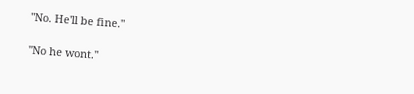"No. He'll be fine."

"No he wont."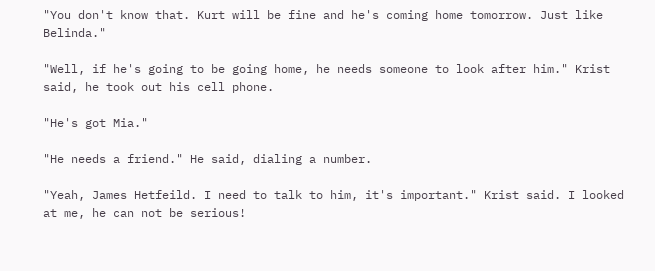"You don't know that. Kurt will be fine and he's coming home tomorrow. Just like Belinda."

"Well, if he's going to be going home, he needs someone to look after him." Krist said, he took out his cell phone.

"He's got Mia."

"He needs a friend." He said, dialing a number.

"Yeah, James Hetfeild. I need to talk to him, it's important." Krist said. I looked at me, he can not be serious!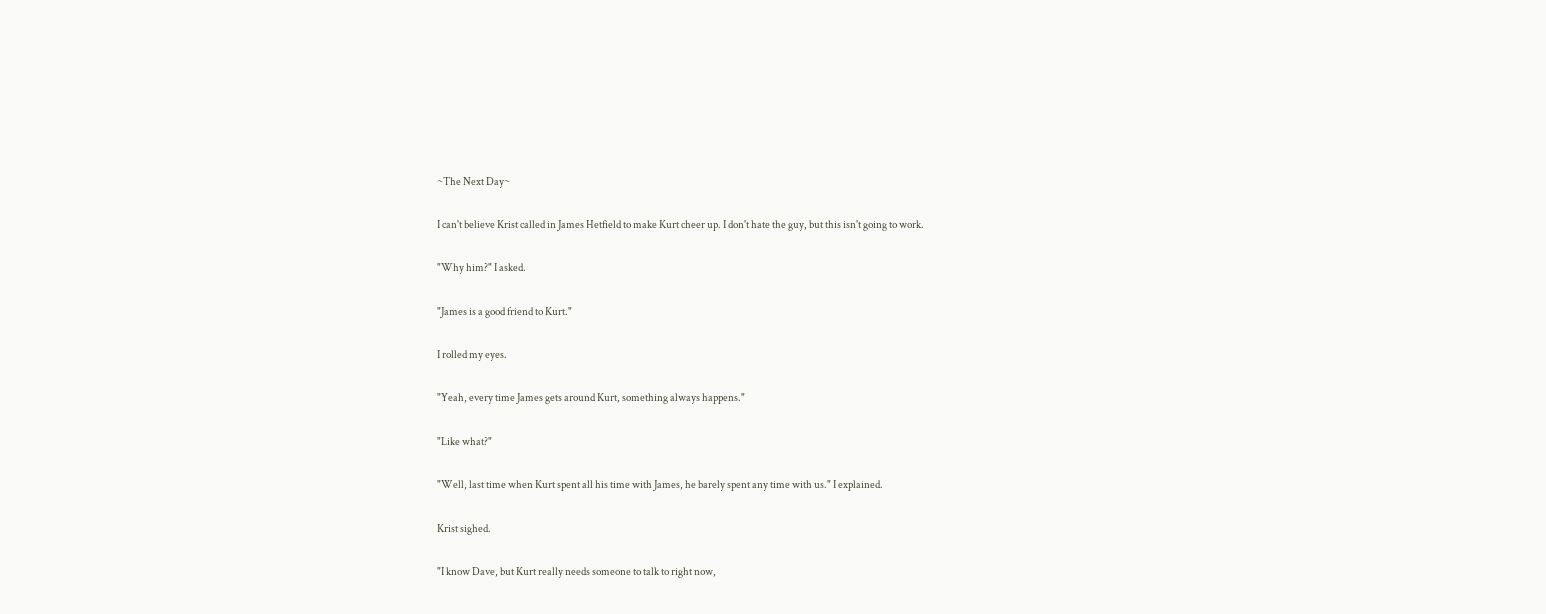~The Next Day~

I can't believe Krist called in James Hetfield to make Kurt cheer up. I don't hate the guy, but this isn't going to work.

"Why him?" I asked.

"James is a good friend to Kurt."

I rolled my eyes.

"Yeah, every time James gets around Kurt, something always happens."

"Like what?"

"Well, last time when Kurt spent all his time with James, he barely spent any time with us." I explained.

Krist sighed.

"I know Dave, but Kurt really needs someone to talk to right now,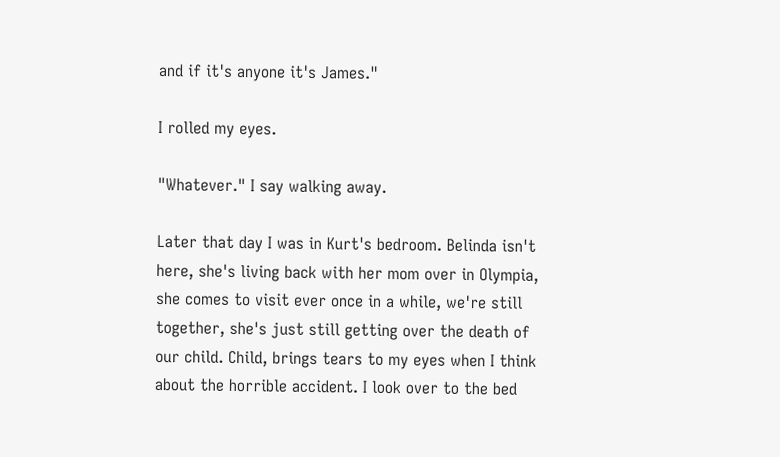and if it's anyone it's James."

I rolled my eyes.

"Whatever." I say walking away.

Later that day I was in Kurt's bedroom. Belinda isn't here, she's living back with her mom over in Olympia, she comes to visit ever once in a while, we're still together, she's just still getting over the death of our child. Child, brings tears to my eyes when I think about the horrible accident. I look over to the bed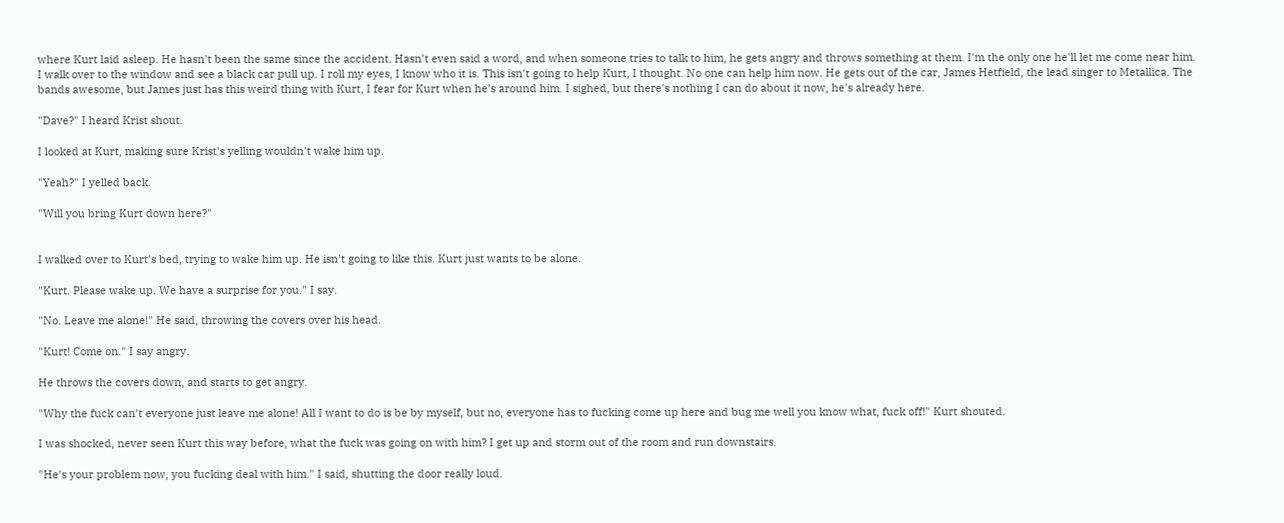where Kurt laid asleep. He hasn't been the same since the accident. Hasn't even said a word, and when someone tries to talk to him, he gets angry and throws something at them. I'm the only one he'll let me come near him. I walk over to the window and see a black car pull up. I roll my eyes, I know who it is. This isn't going to help Kurt, I thought. No one can help him now. He gets out of the car, James Hetfield, the lead singer to Metallica. The bands awesome, but James just has this weird thing with Kurt, I fear for Kurt when he's around him. I sighed, but there's nothing I can do about it now, he's already here.

"Dave?" I heard Krist shout.

I looked at Kurt, making sure Krist's yelling wouldn't wake him up.

"Yeah?" I yelled back.

"Will you bring Kurt down here?"


I walked over to Kurt's bed, trying to wake him up. He isn't going to like this. Kurt just wants to be alone.

"Kurt. Please wake up. We have a surprise for you." I say.

"No. Leave me alone!" He said, throwing the covers over his head.

"Kurt! Come on." I say angry.

He throws the covers down, and starts to get angry.

"Why the fuck can't everyone just leave me alone! All I want to do is be by myself, but no, everyone has to fucking come up here and bug me well you know what, fuck off!" Kurt shouted.

I was shocked, never seen Kurt this way before, what the fuck was going on with him? I get up and storm out of the room and run downstairs.

"He's your problem now, you fucking deal with him." I said, shutting the door really loud.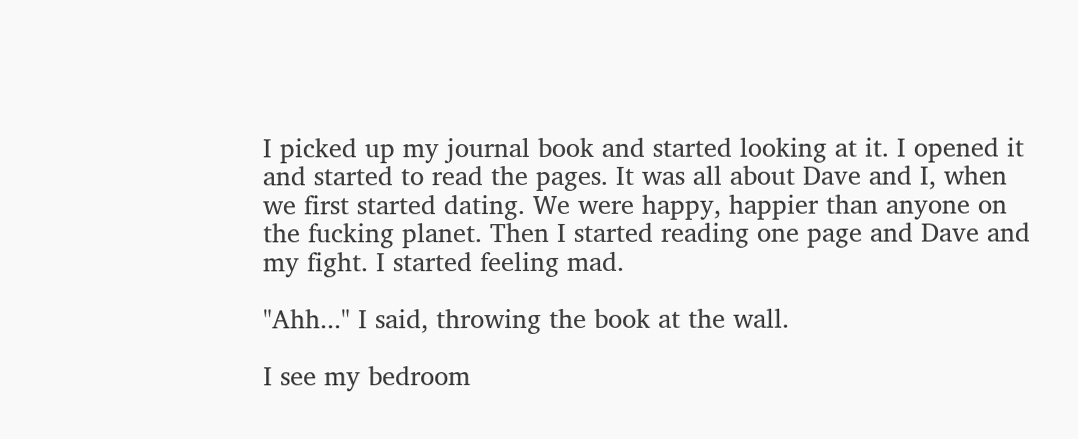I picked up my journal book and started looking at it. I opened it and started to read the pages. It was all about Dave and I, when we first started dating. We were happy, happier than anyone on the fucking planet. Then I started reading one page and Dave and my fight. I started feeling mad.

"Ahh..." I said, throwing the book at the wall.

I see my bedroom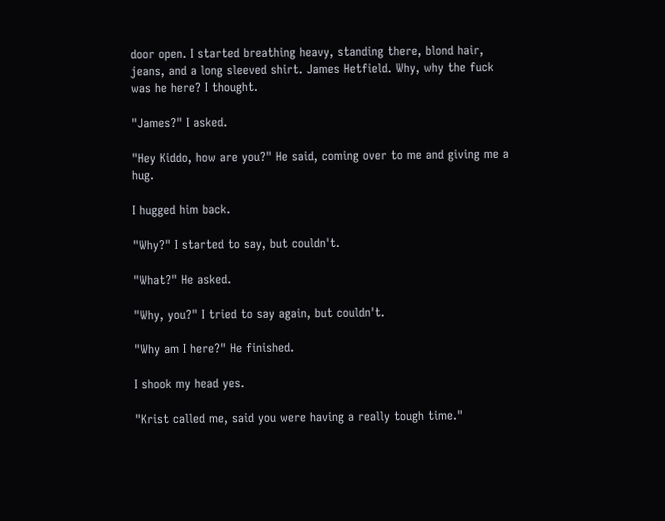door open. I started breathing heavy, standing there, blond hair, jeans, and a long sleeved shirt. James Hetfield. Why, why the fuck was he here? I thought.

"James?" I asked.

"Hey Kiddo, how are you?" He said, coming over to me and giving me a hug.

I hugged him back.

"Why?" I started to say, but couldn't.

"What?" He asked.

"Why, you?" I tried to say again, but couldn't.

"Why am I here?" He finished.

I shook my head yes.

"Krist called me, said you were having a really tough time."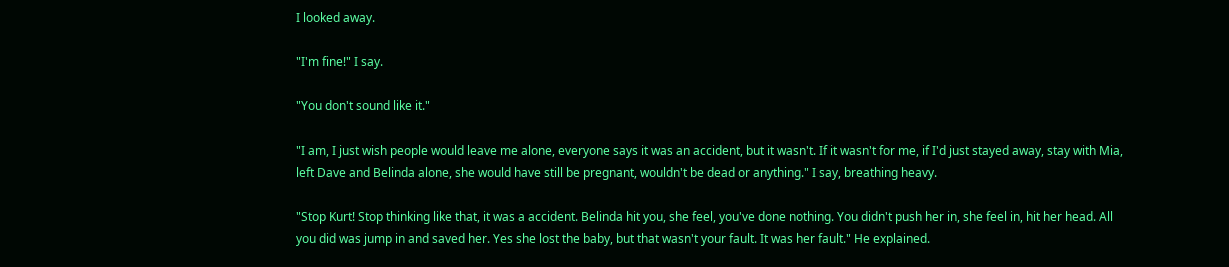I looked away.

"I'm fine!" I say.

"You don't sound like it."

"I am, I just wish people would leave me alone, everyone says it was an accident, but it wasn't. If it wasn't for me, if I'd just stayed away, stay with Mia, left Dave and Belinda alone, she would have still be pregnant, wouldn't be dead or anything." I say, breathing heavy.

"Stop Kurt! Stop thinking like that, it was a accident. Belinda hit you, she feel, you've done nothing. You didn't push her in, she feel in, hit her head. All you did was jump in and saved her. Yes she lost the baby, but that wasn't your fault. It was her fault." He explained.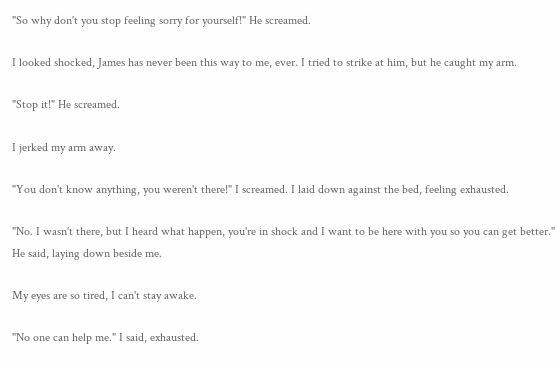"So why don't you stop feeling sorry for yourself!" He screamed.

I looked shocked, James has never been this way to me, ever. I tried to strike at him, but he caught my arm.

"Stop it!" He screamed.

I jerked my arm away.

"You don't know anything, you weren't there!" I screamed. I laid down against the bed, feeling exhausted.

"No. I wasn't there, but I heard what happen, you're in shock and I want to be here with you so you can get better." He said, laying down beside me.

My eyes are so tired, I can't stay awake.

"No one can help me." I said, exhausted.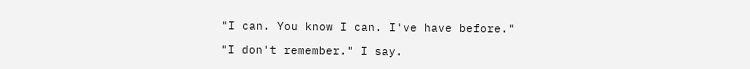"I can. You know I can. I've have before."

"I don't remember." I say.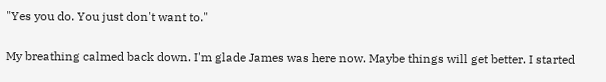"Yes you do. You just don't want to."

My breathing calmed back down. I'm glade James was here now. Maybe things will get better. I started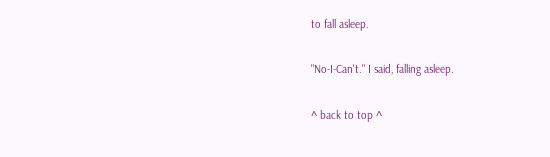to fall asleep.

"No-I-Can't." I said, falling asleep.

^ back to top ^